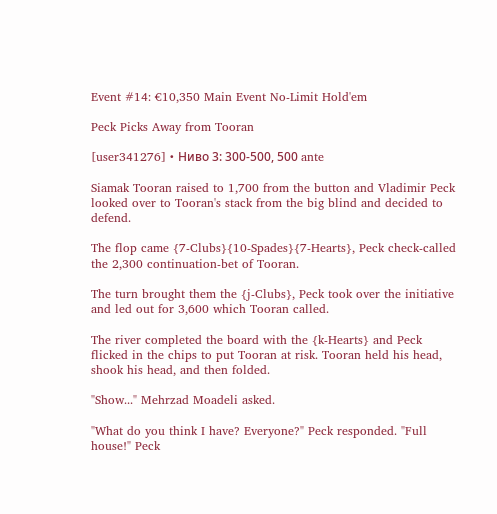Event #14: €10,350 Main Event No-Limit Hold'em

Peck Picks Away from Tooran

[user341276] • Ниво 3: 300-500, 500 ante

Siamak Tooran raised to 1,700 from the button and Vladimir Peck looked over to Tooran's stack from the big blind and decided to defend.

The flop came {7-Clubs}{10-Spades}{7-Hearts}, Peck check-called the 2,300 continuation-bet of Tooran.

The turn brought them the {j-Clubs}, Peck took over the initiative and led out for 3,600 which Tooran called.

The river completed the board with the {k-Hearts} and Peck flicked in the chips to put Tooran at risk. Tooran held his head, shook his head, and then folded.

"Show..." Mehrzad Moadeli asked.

"What do you think I have? Everyone?" Peck responded. "Full house!" Peck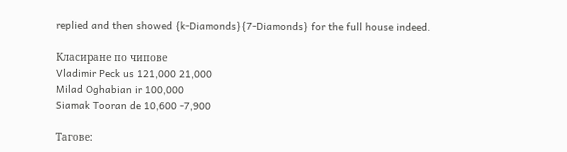replied and then showed {k-Diamonds}{7-Diamonds} for the full house indeed.

Класиране по чипове
Vladimir Peck us 121,000 21,000
Milad Oghabian ir 100,000
Siamak Tooran de 10,600 -7,900

Тагове: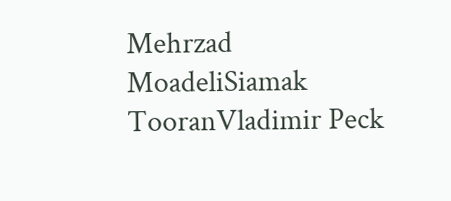Mehrzad MoadeliSiamak TooranVladimir Peck